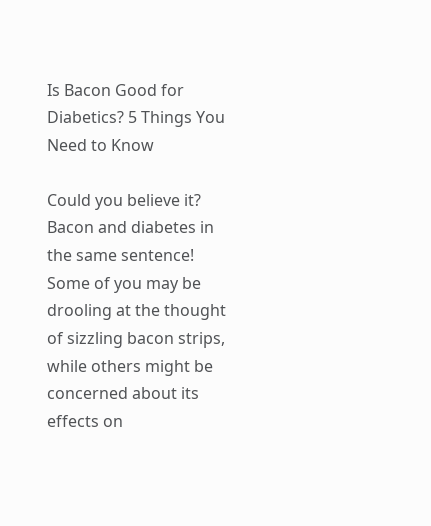Is Bacon Good for Diabetics? 5 Things You Need to Know

Could you believe it? Bacon and diabetes in the same sentence! Some of you may be drooling at the thought of sizzling bacon strips, while others might be concerned about its effects on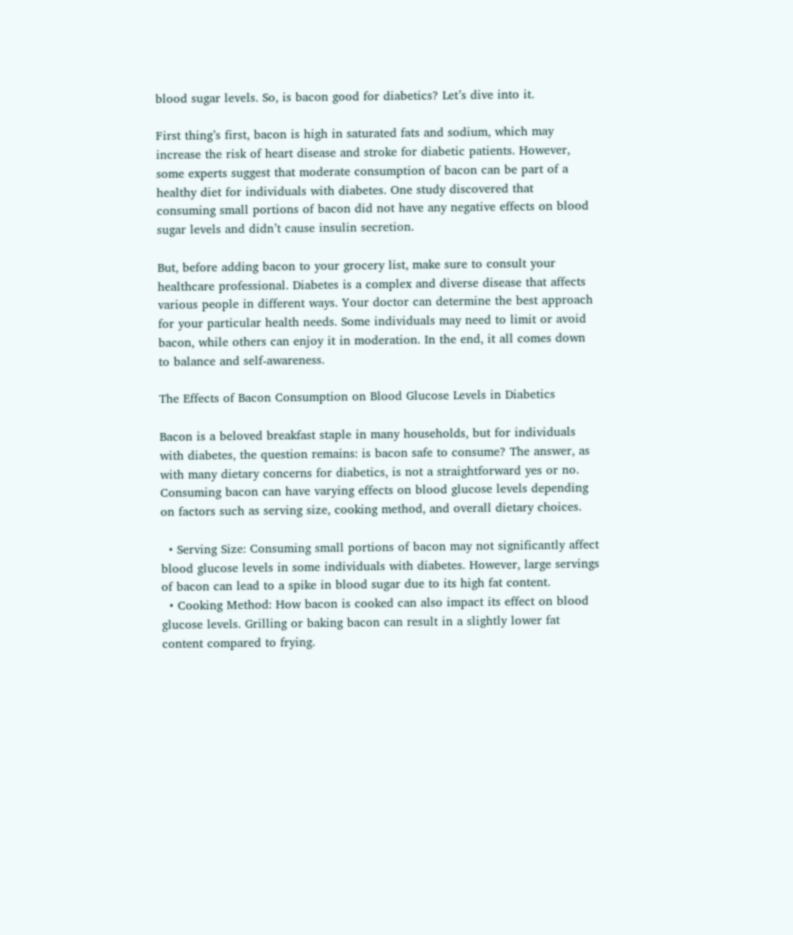blood sugar levels. So, is bacon good for diabetics? Let’s dive into it.

First thing’s first, bacon is high in saturated fats and sodium, which may increase the risk of heart disease and stroke for diabetic patients. However, some experts suggest that moderate consumption of bacon can be part of a healthy diet for individuals with diabetes. One study discovered that consuming small portions of bacon did not have any negative effects on blood sugar levels and didn’t cause insulin secretion.

But, before adding bacon to your grocery list, make sure to consult your healthcare professional. Diabetes is a complex and diverse disease that affects various people in different ways. Your doctor can determine the best approach for your particular health needs. Some individuals may need to limit or avoid bacon, while others can enjoy it in moderation. In the end, it all comes down to balance and self-awareness.

The Effects of Bacon Consumption on Blood Glucose Levels in Diabetics

Bacon is a beloved breakfast staple in many households, but for individuals with diabetes, the question remains: is bacon safe to consume? The answer, as with many dietary concerns for diabetics, is not a straightforward yes or no. Consuming bacon can have varying effects on blood glucose levels depending on factors such as serving size, cooking method, and overall dietary choices.

  • Serving Size: Consuming small portions of bacon may not significantly affect blood glucose levels in some individuals with diabetes. However, large servings of bacon can lead to a spike in blood sugar due to its high fat content.
  • Cooking Method: How bacon is cooked can also impact its effect on blood glucose levels. Grilling or baking bacon can result in a slightly lower fat content compared to frying.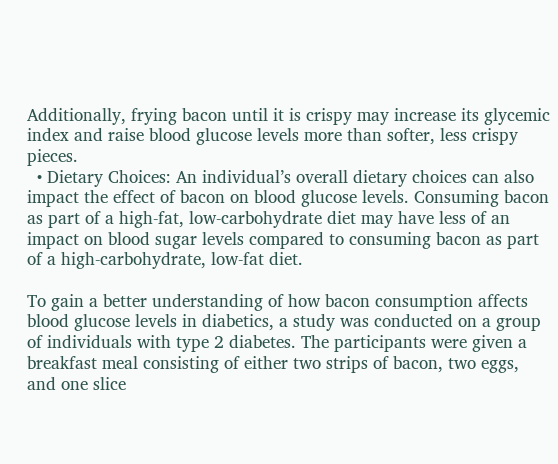Additionally, frying bacon until it is crispy may increase its glycemic index and raise blood glucose levels more than softer, less crispy pieces.
  • Dietary Choices: An individual’s overall dietary choices can also impact the effect of bacon on blood glucose levels. Consuming bacon as part of a high-fat, low-carbohydrate diet may have less of an impact on blood sugar levels compared to consuming bacon as part of a high-carbohydrate, low-fat diet.

To gain a better understanding of how bacon consumption affects blood glucose levels in diabetics, a study was conducted on a group of individuals with type 2 diabetes. The participants were given a breakfast meal consisting of either two strips of bacon, two eggs, and one slice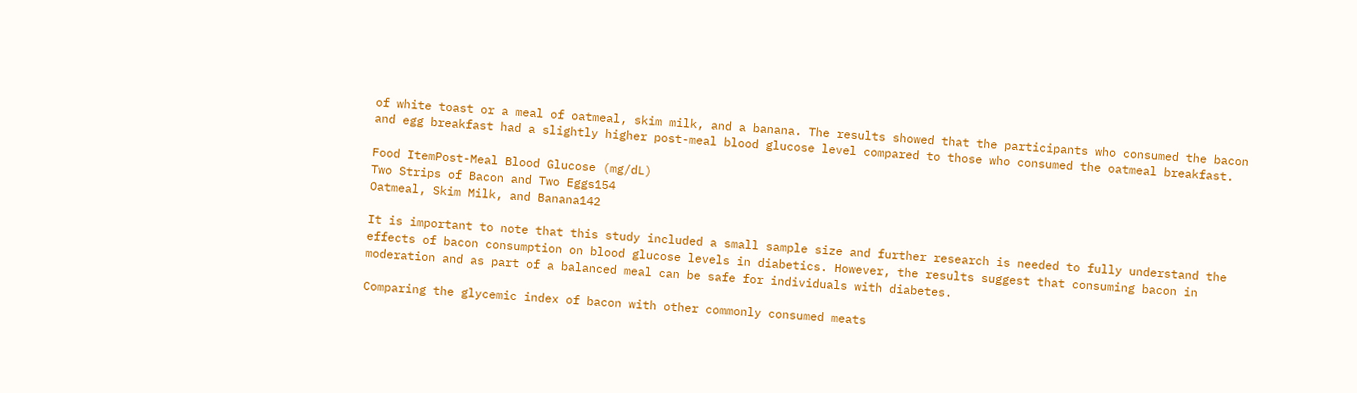of white toast or a meal of oatmeal, skim milk, and a banana. The results showed that the participants who consumed the bacon and egg breakfast had a slightly higher post-meal blood glucose level compared to those who consumed the oatmeal breakfast.

Food ItemPost-Meal Blood Glucose (mg/dL)
Two Strips of Bacon and Two Eggs154
Oatmeal, Skim Milk, and Banana142

It is important to note that this study included a small sample size and further research is needed to fully understand the effects of bacon consumption on blood glucose levels in diabetics. However, the results suggest that consuming bacon in moderation and as part of a balanced meal can be safe for individuals with diabetes.

Comparing the glycemic index of bacon with other commonly consumed meats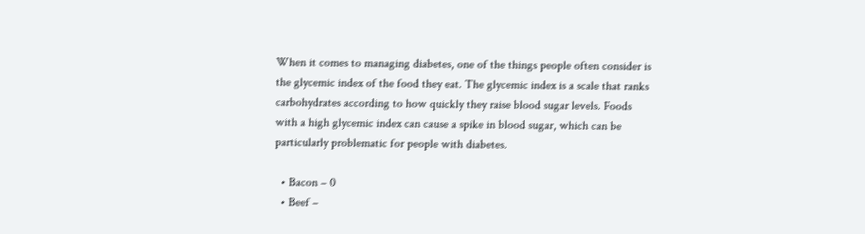When it comes to managing diabetes, one of the things people often consider is the glycemic index of the food they eat. The glycemic index is a scale that ranks carbohydrates according to how quickly they raise blood sugar levels. Foods with a high glycemic index can cause a spike in blood sugar, which can be particularly problematic for people with diabetes.

  • Bacon – 0
  • Beef –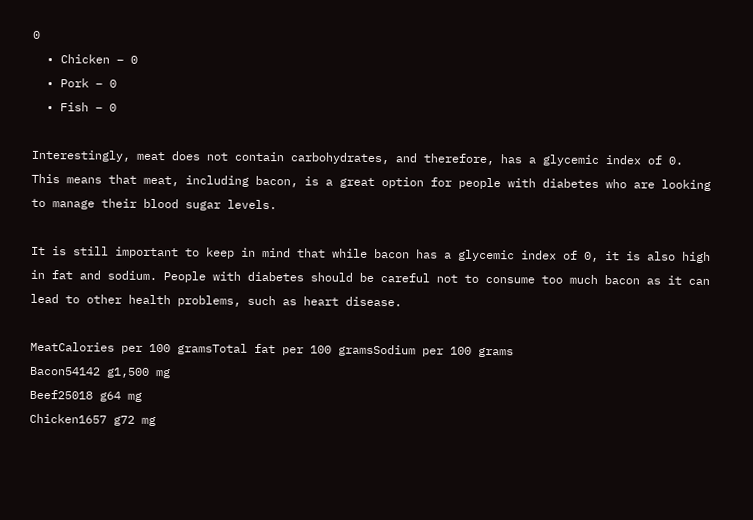0
  • Chicken – 0
  • Pork – 0
  • Fish – 0

Interestingly, meat does not contain carbohydrates, and therefore, has a glycemic index of 0. This means that meat, including bacon, is a great option for people with diabetes who are looking to manage their blood sugar levels.

It is still important to keep in mind that while bacon has a glycemic index of 0, it is also high in fat and sodium. People with diabetes should be careful not to consume too much bacon as it can lead to other health problems, such as heart disease.

MeatCalories per 100 gramsTotal fat per 100 gramsSodium per 100 grams
Bacon54142 g1,500 mg
Beef25018 g64 mg
Chicken1657 g72 mg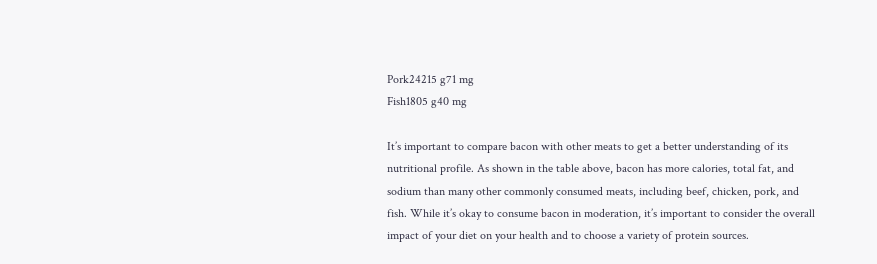Pork24215 g71 mg
Fish1805 g40 mg

It’s important to compare bacon with other meats to get a better understanding of its nutritional profile. As shown in the table above, bacon has more calories, total fat, and sodium than many other commonly consumed meats, including beef, chicken, pork, and fish. While it’s okay to consume bacon in moderation, it’s important to consider the overall impact of your diet on your health and to choose a variety of protein sources.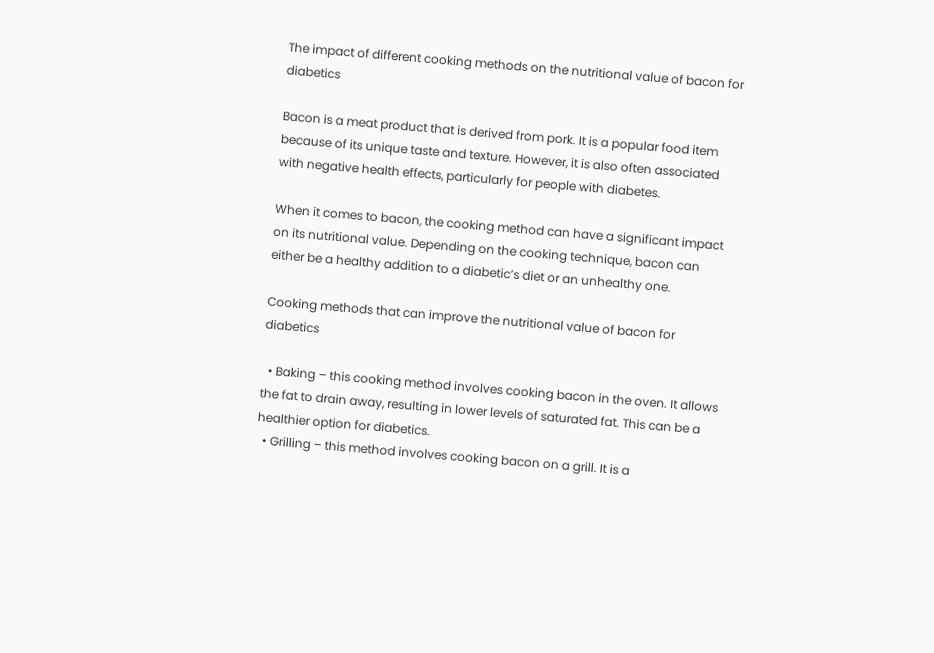The impact of different cooking methods on the nutritional value of bacon for diabetics

Bacon is a meat product that is derived from pork. It is a popular food item because of its unique taste and texture. However, it is also often associated with negative health effects, particularly for people with diabetes.

When it comes to bacon, the cooking method can have a significant impact on its nutritional value. Depending on the cooking technique, bacon can either be a healthy addition to a diabetic’s diet or an unhealthy one.

Cooking methods that can improve the nutritional value of bacon for diabetics

  • Baking – this cooking method involves cooking bacon in the oven. It allows the fat to drain away, resulting in lower levels of saturated fat. This can be a healthier option for diabetics.
  • Grilling – this method involves cooking bacon on a grill. It is a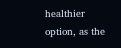healthier option, as the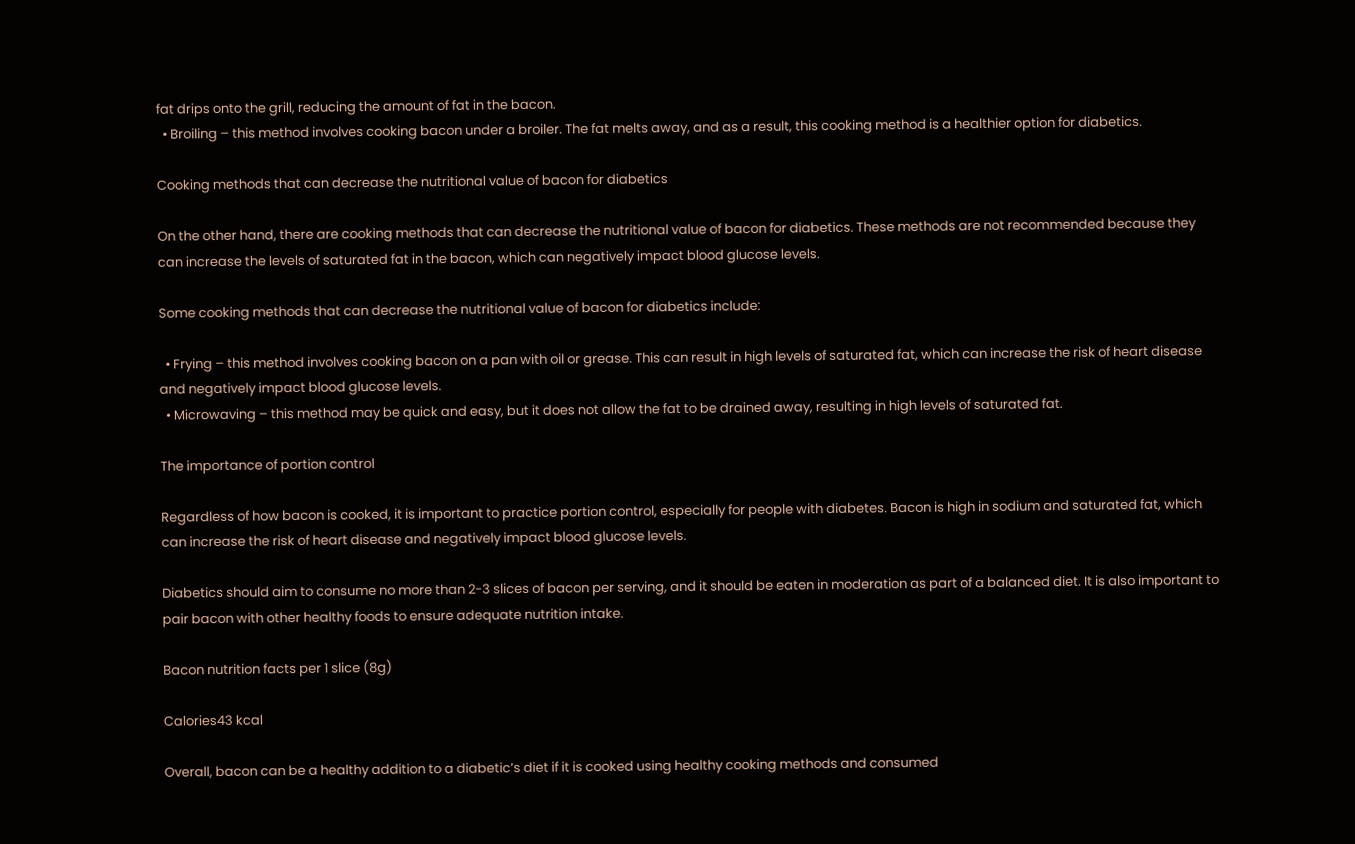fat drips onto the grill, reducing the amount of fat in the bacon.
  • Broiling – this method involves cooking bacon under a broiler. The fat melts away, and as a result, this cooking method is a healthier option for diabetics.

Cooking methods that can decrease the nutritional value of bacon for diabetics

On the other hand, there are cooking methods that can decrease the nutritional value of bacon for diabetics. These methods are not recommended because they can increase the levels of saturated fat in the bacon, which can negatively impact blood glucose levels.

Some cooking methods that can decrease the nutritional value of bacon for diabetics include:

  • Frying – this method involves cooking bacon on a pan with oil or grease. This can result in high levels of saturated fat, which can increase the risk of heart disease and negatively impact blood glucose levels.
  • Microwaving – this method may be quick and easy, but it does not allow the fat to be drained away, resulting in high levels of saturated fat.

The importance of portion control

Regardless of how bacon is cooked, it is important to practice portion control, especially for people with diabetes. Bacon is high in sodium and saturated fat, which can increase the risk of heart disease and negatively impact blood glucose levels.

Diabetics should aim to consume no more than 2-3 slices of bacon per serving, and it should be eaten in moderation as part of a balanced diet. It is also important to pair bacon with other healthy foods to ensure adequate nutrition intake.

Bacon nutrition facts per 1 slice (8g)

Calories43 kcal

Overall, bacon can be a healthy addition to a diabetic’s diet if it is cooked using healthy cooking methods and consumed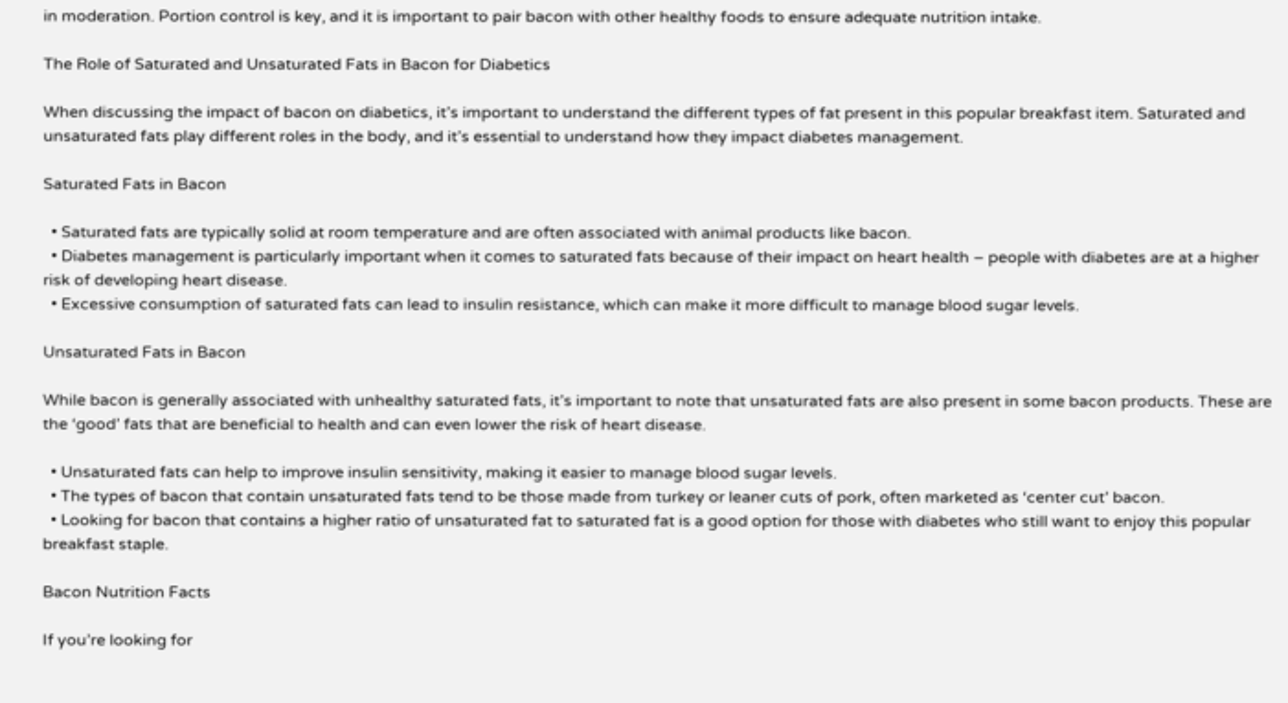in moderation. Portion control is key, and it is important to pair bacon with other healthy foods to ensure adequate nutrition intake.

The Role of Saturated and Unsaturated Fats in Bacon for Diabetics

When discussing the impact of bacon on diabetics, it’s important to understand the different types of fat present in this popular breakfast item. Saturated and unsaturated fats play different roles in the body, and it’s essential to understand how they impact diabetes management.

Saturated Fats in Bacon

  • Saturated fats are typically solid at room temperature and are often associated with animal products like bacon.
  • Diabetes management is particularly important when it comes to saturated fats because of their impact on heart health – people with diabetes are at a higher risk of developing heart disease.
  • Excessive consumption of saturated fats can lead to insulin resistance, which can make it more difficult to manage blood sugar levels.

Unsaturated Fats in Bacon

While bacon is generally associated with unhealthy saturated fats, it’s important to note that unsaturated fats are also present in some bacon products. These are the ‘good’ fats that are beneficial to health and can even lower the risk of heart disease.

  • Unsaturated fats can help to improve insulin sensitivity, making it easier to manage blood sugar levels.
  • The types of bacon that contain unsaturated fats tend to be those made from turkey or leaner cuts of pork, often marketed as ‘center cut’ bacon.
  • Looking for bacon that contains a higher ratio of unsaturated fat to saturated fat is a good option for those with diabetes who still want to enjoy this popular breakfast staple.

Bacon Nutrition Facts

If you’re looking for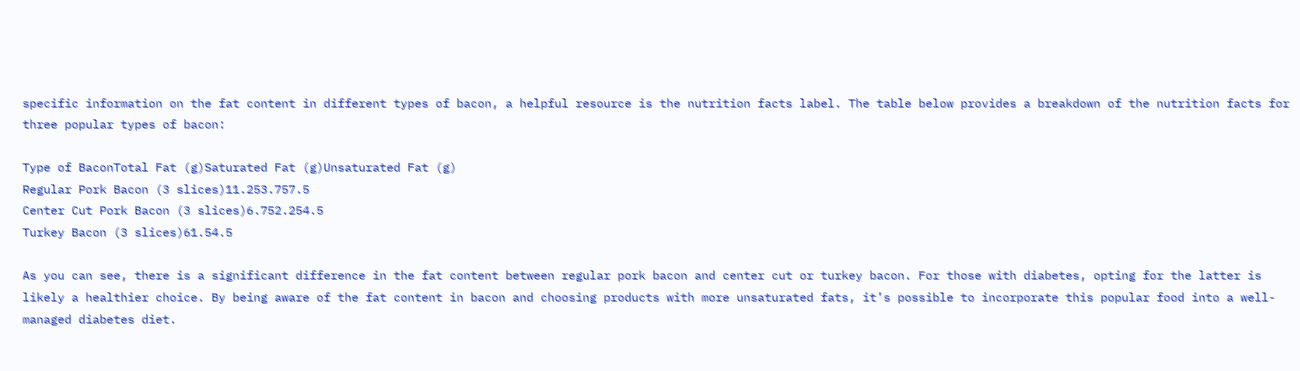specific information on the fat content in different types of bacon, a helpful resource is the nutrition facts label. The table below provides a breakdown of the nutrition facts for three popular types of bacon:

Type of BaconTotal Fat (g)Saturated Fat (g)Unsaturated Fat (g)
Regular Pork Bacon (3 slices)11.253.757.5
Center Cut Pork Bacon (3 slices)6.752.254.5
Turkey Bacon (3 slices)61.54.5

As you can see, there is a significant difference in the fat content between regular pork bacon and center cut or turkey bacon. For those with diabetes, opting for the latter is likely a healthier choice. By being aware of the fat content in bacon and choosing products with more unsaturated fats, it’s possible to incorporate this popular food into a well-managed diabetes diet.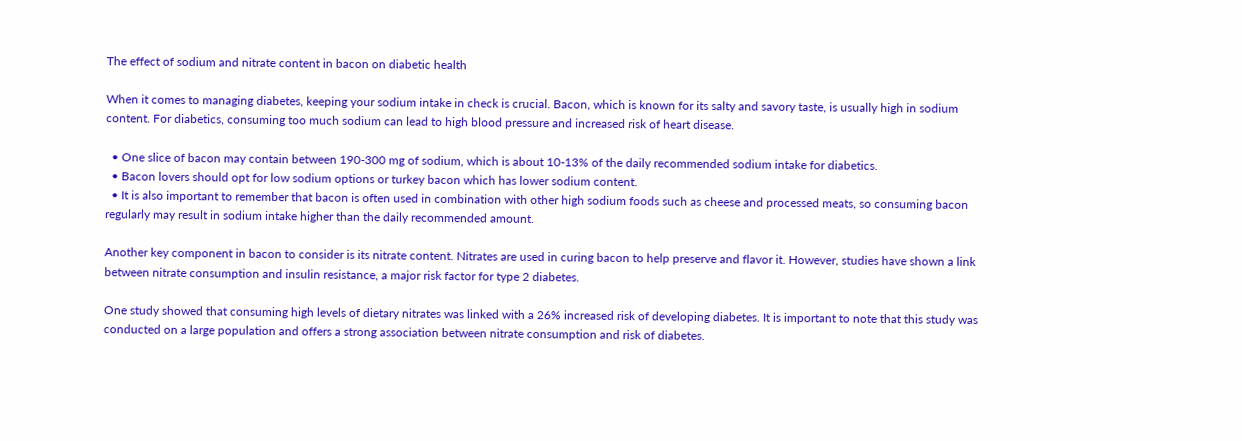The effect of sodium and nitrate content in bacon on diabetic health

When it comes to managing diabetes, keeping your sodium intake in check is crucial. Bacon, which is known for its salty and savory taste, is usually high in sodium content. For diabetics, consuming too much sodium can lead to high blood pressure and increased risk of heart disease.

  • One slice of bacon may contain between 190-300 mg of sodium, which is about 10-13% of the daily recommended sodium intake for diabetics.
  • Bacon lovers should opt for low sodium options or turkey bacon which has lower sodium content.
  • It is also important to remember that bacon is often used in combination with other high sodium foods such as cheese and processed meats, so consuming bacon regularly may result in sodium intake higher than the daily recommended amount.

Another key component in bacon to consider is its nitrate content. Nitrates are used in curing bacon to help preserve and flavor it. However, studies have shown a link between nitrate consumption and insulin resistance, a major risk factor for type 2 diabetes.

One study showed that consuming high levels of dietary nitrates was linked with a 26% increased risk of developing diabetes. It is important to note that this study was conducted on a large population and offers a strong association between nitrate consumption and risk of diabetes.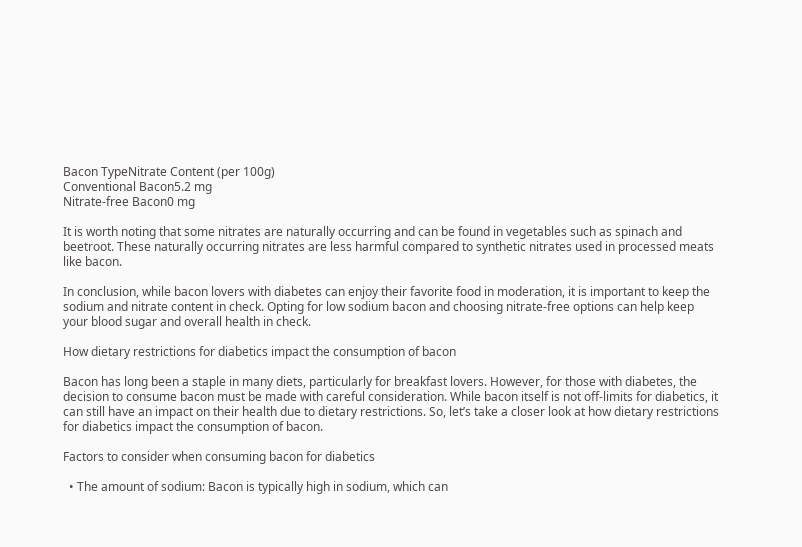Bacon TypeNitrate Content (per 100g)
Conventional Bacon5.2 mg
Nitrate-free Bacon0 mg

It is worth noting that some nitrates are naturally occurring and can be found in vegetables such as spinach and beetroot. These naturally occurring nitrates are less harmful compared to synthetic nitrates used in processed meats like bacon.

In conclusion, while bacon lovers with diabetes can enjoy their favorite food in moderation, it is important to keep the sodium and nitrate content in check. Opting for low sodium bacon and choosing nitrate-free options can help keep your blood sugar and overall health in check.

How dietary restrictions for diabetics impact the consumption of bacon

Bacon has long been a staple in many diets, particularly for breakfast lovers. However, for those with diabetes, the decision to consume bacon must be made with careful consideration. While bacon itself is not off-limits for diabetics, it can still have an impact on their health due to dietary restrictions. So, let’s take a closer look at how dietary restrictions for diabetics impact the consumption of bacon.

Factors to consider when consuming bacon for diabetics

  • The amount of sodium: Bacon is typically high in sodium, which can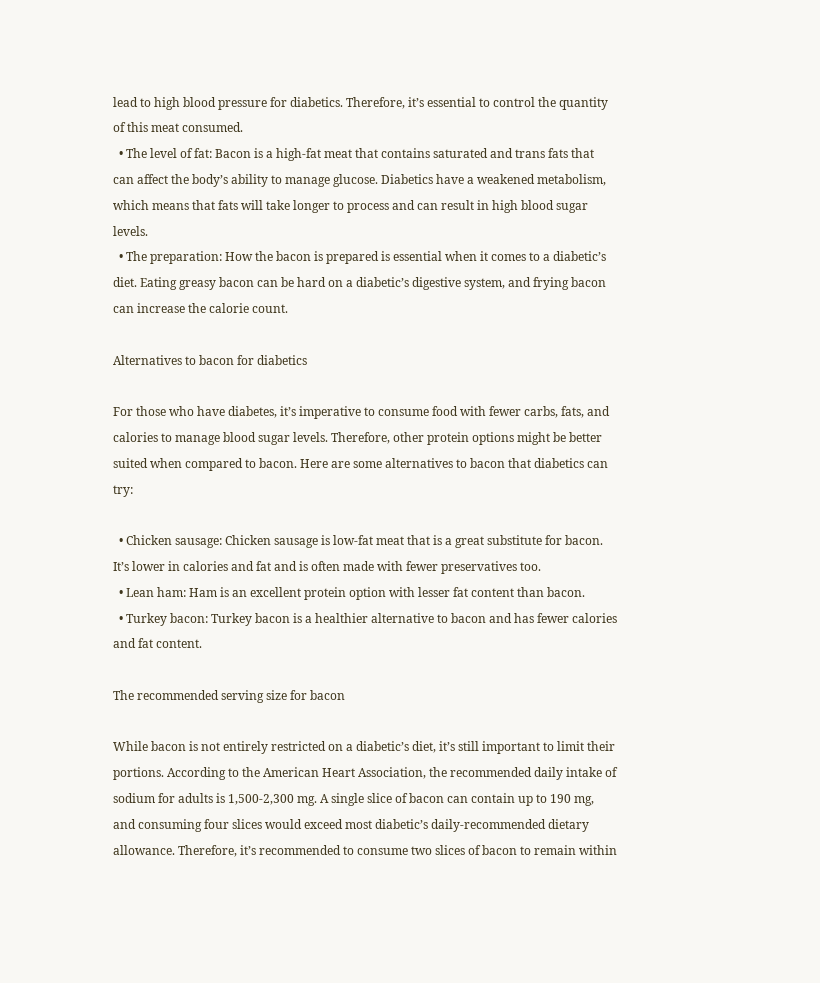lead to high blood pressure for diabetics. Therefore, it’s essential to control the quantity of this meat consumed.
  • The level of fat: Bacon is a high-fat meat that contains saturated and trans fats that can affect the body’s ability to manage glucose. Diabetics have a weakened metabolism, which means that fats will take longer to process and can result in high blood sugar levels.
  • The preparation: How the bacon is prepared is essential when it comes to a diabetic’s diet. Eating greasy bacon can be hard on a diabetic’s digestive system, and frying bacon can increase the calorie count.

Alternatives to bacon for diabetics

For those who have diabetes, it’s imperative to consume food with fewer carbs, fats, and calories to manage blood sugar levels. Therefore, other protein options might be better suited when compared to bacon. Here are some alternatives to bacon that diabetics can try:

  • Chicken sausage: Chicken sausage is low-fat meat that is a great substitute for bacon. It’s lower in calories and fat and is often made with fewer preservatives too.
  • Lean ham: Ham is an excellent protein option with lesser fat content than bacon.
  • Turkey bacon: Turkey bacon is a healthier alternative to bacon and has fewer calories and fat content.

The recommended serving size for bacon

While bacon is not entirely restricted on a diabetic’s diet, it’s still important to limit their portions. According to the American Heart Association, the recommended daily intake of sodium for adults is 1,500-2,300 mg. A single slice of bacon can contain up to 190 mg, and consuming four slices would exceed most diabetic’s daily-recommended dietary allowance. Therefore, it’s recommended to consume two slices of bacon to remain within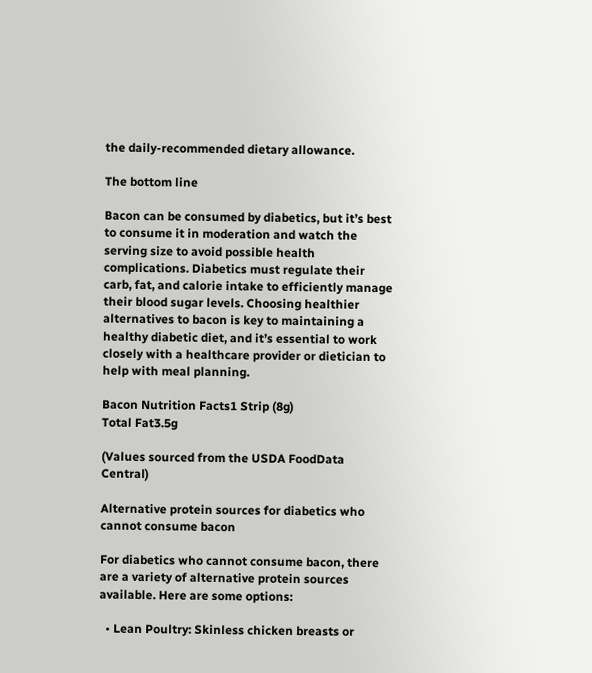the daily-recommended dietary allowance.

The bottom line

Bacon can be consumed by diabetics, but it’s best to consume it in moderation and watch the serving size to avoid possible health complications. Diabetics must regulate their carb, fat, and calorie intake to efficiently manage their blood sugar levels. Choosing healthier alternatives to bacon is key to maintaining a healthy diabetic diet, and it’s essential to work closely with a healthcare provider or dietician to help with meal planning.

Bacon Nutrition Facts1 Strip (8g)
Total Fat3.5g

(Values sourced from the USDA FoodData Central)

Alternative protein sources for diabetics who cannot consume bacon

For diabetics who cannot consume bacon, there are a variety of alternative protein sources available. Here are some options:

  • Lean Poultry: Skinless chicken breasts or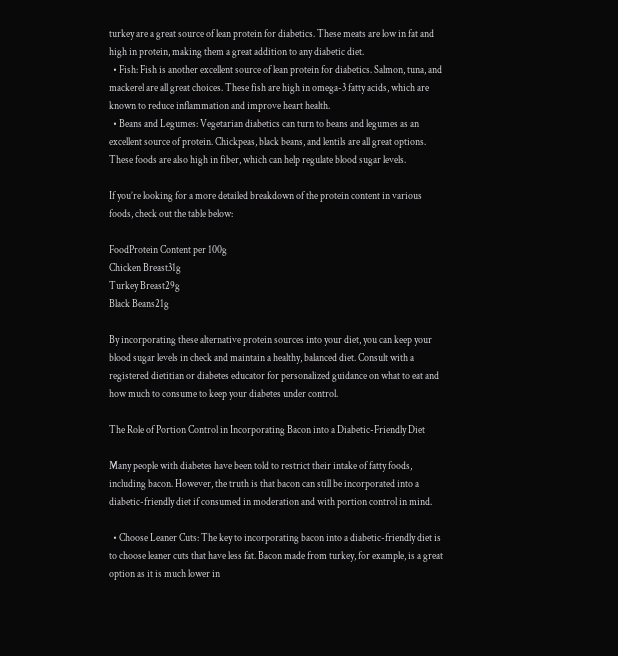turkey are a great source of lean protein for diabetics. These meats are low in fat and high in protein, making them a great addition to any diabetic diet.
  • Fish: Fish is another excellent source of lean protein for diabetics. Salmon, tuna, and mackerel are all great choices. These fish are high in omega-3 fatty acids, which are known to reduce inflammation and improve heart health.
  • Beans and Legumes: Vegetarian diabetics can turn to beans and legumes as an excellent source of protein. Chickpeas, black beans, and lentils are all great options. These foods are also high in fiber, which can help regulate blood sugar levels.

If you’re looking for a more detailed breakdown of the protein content in various foods, check out the table below:

FoodProtein Content per 100g
Chicken Breast31g
Turkey Breast29g
Black Beans21g

By incorporating these alternative protein sources into your diet, you can keep your blood sugar levels in check and maintain a healthy, balanced diet. Consult with a registered dietitian or diabetes educator for personalized guidance on what to eat and how much to consume to keep your diabetes under control.

The Role of Portion Control in Incorporating Bacon into a Diabetic-Friendly Diet

Many people with diabetes have been told to restrict their intake of fatty foods, including bacon. However, the truth is that bacon can still be incorporated into a diabetic-friendly diet if consumed in moderation and with portion control in mind.

  • Choose Leaner Cuts: The key to incorporating bacon into a diabetic-friendly diet is to choose leaner cuts that have less fat. Bacon made from turkey, for example, is a great option as it is much lower in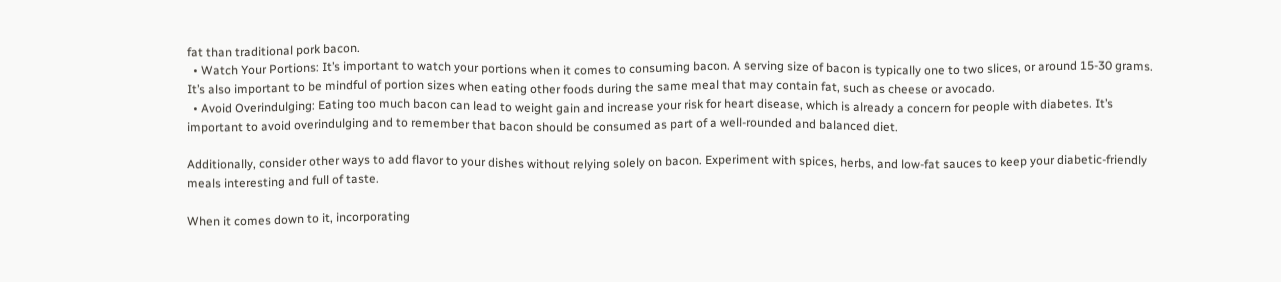fat than traditional pork bacon.
  • Watch Your Portions: It’s important to watch your portions when it comes to consuming bacon. A serving size of bacon is typically one to two slices, or around 15-30 grams. It’s also important to be mindful of portion sizes when eating other foods during the same meal that may contain fat, such as cheese or avocado.
  • Avoid Overindulging: Eating too much bacon can lead to weight gain and increase your risk for heart disease, which is already a concern for people with diabetes. It’s important to avoid overindulging and to remember that bacon should be consumed as part of a well-rounded and balanced diet.

Additionally, consider other ways to add flavor to your dishes without relying solely on bacon. Experiment with spices, herbs, and low-fat sauces to keep your diabetic-friendly meals interesting and full of taste.

When it comes down to it, incorporating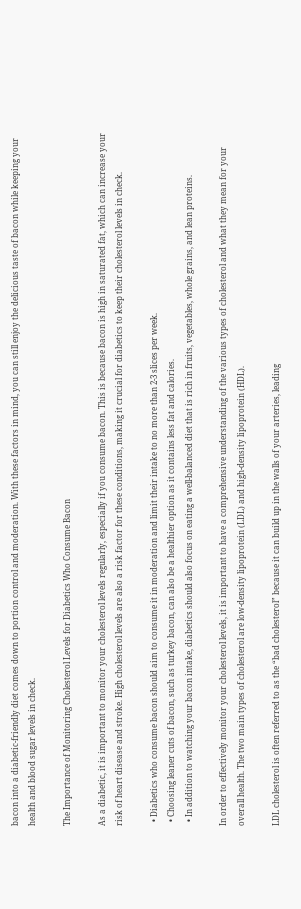bacon into a diabetic-friendly diet comes down to portion control and moderation. With these factors in mind, you can still enjoy the delicious taste of bacon while keeping your health and blood sugar levels in check.

The Importance of Monitoring Cholesterol Levels for Diabetics Who Consume Bacon

As a diabetic, it is important to monitor your cholesterol levels regularly, especially if you consume bacon. This is because bacon is high in saturated fat, which can increase your risk of heart disease and stroke. High cholesterol levels are also a risk factor for these conditions, making it crucial for diabetics to keep their cholesterol levels in check.

  • Diabetics who consume bacon should aim to consume it in moderation and limit their intake to no more than 2-3 slices per week.
  • Choosing leaner cuts of bacon, such as turkey bacon, can also be a healthier option as it contains less fat and calories.
  • In addition to watching your bacon intake, diabetics should also focus on eating a well-balanced diet that is rich in fruits, vegetables, whole grains, and lean proteins.

In order to effectively monitor your cholesterol levels, it is important to have a comprehensive understanding of the various types of cholesterol and what they mean for your overall health. The two main types of cholesterol are low-density lipoprotein (LDL) and high-density lipoprotein (HDL).

LDL cholesterol is often referred to as the “bad cholesterol” because it can build up in the walls of your arteries, leading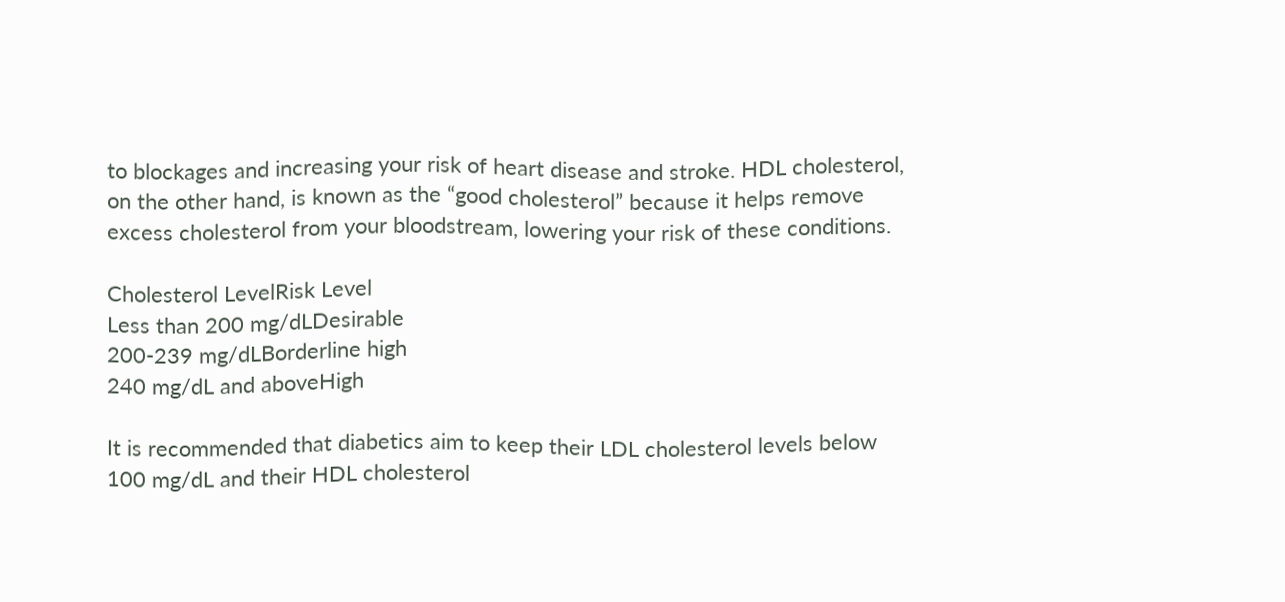to blockages and increasing your risk of heart disease and stroke. HDL cholesterol, on the other hand, is known as the “good cholesterol” because it helps remove excess cholesterol from your bloodstream, lowering your risk of these conditions.

Cholesterol LevelRisk Level
Less than 200 mg/dLDesirable
200-239 mg/dLBorderline high
240 mg/dL and aboveHigh

It is recommended that diabetics aim to keep their LDL cholesterol levels below 100 mg/dL and their HDL cholesterol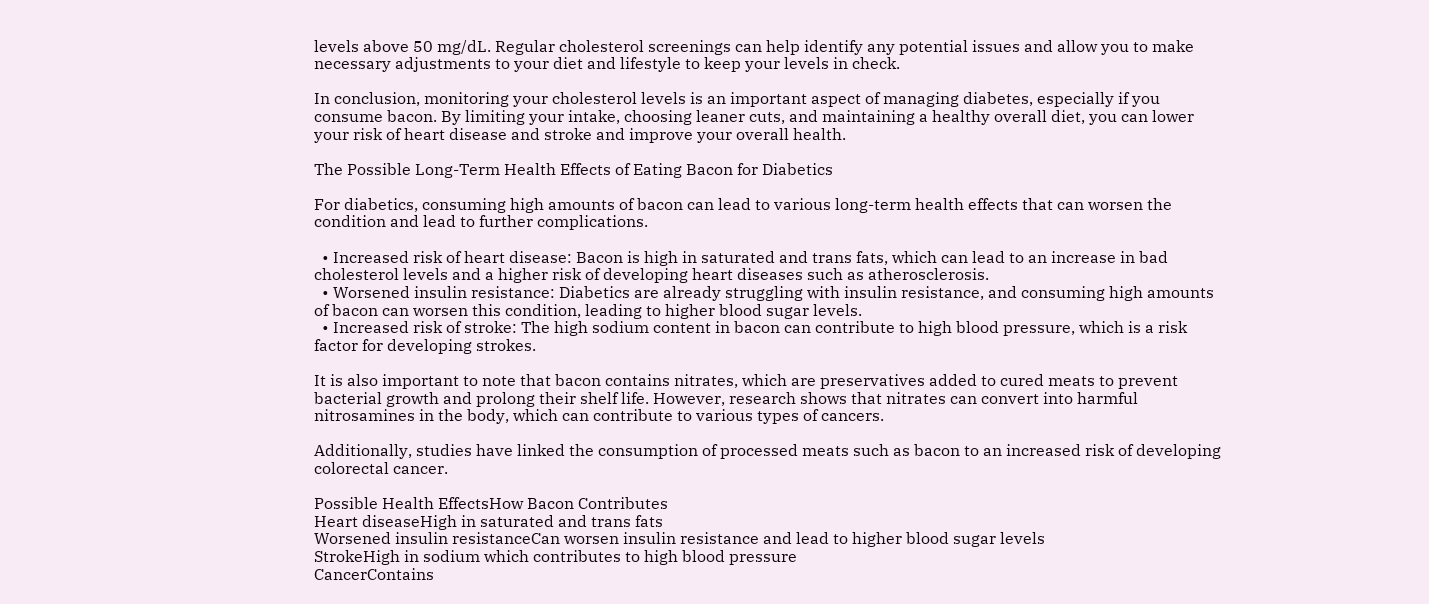levels above 50 mg/dL. Regular cholesterol screenings can help identify any potential issues and allow you to make necessary adjustments to your diet and lifestyle to keep your levels in check.

In conclusion, monitoring your cholesterol levels is an important aspect of managing diabetes, especially if you consume bacon. By limiting your intake, choosing leaner cuts, and maintaining a healthy overall diet, you can lower your risk of heart disease and stroke and improve your overall health.

The Possible Long-Term Health Effects of Eating Bacon for Diabetics

For diabetics, consuming high amounts of bacon can lead to various long-term health effects that can worsen the condition and lead to further complications.

  • Increased risk of heart disease: Bacon is high in saturated and trans fats, which can lead to an increase in bad cholesterol levels and a higher risk of developing heart diseases such as atherosclerosis.
  • Worsened insulin resistance: Diabetics are already struggling with insulin resistance, and consuming high amounts of bacon can worsen this condition, leading to higher blood sugar levels.
  • Increased risk of stroke: The high sodium content in bacon can contribute to high blood pressure, which is a risk factor for developing strokes.

It is also important to note that bacon contains nitrates, which are preservatives added to cured meats to prevent bacterial growth and prolong their shelf life. However, research shows that nitrates can convert into harmful nitrosamines in the body, which can contribute to various types of cancers.

Additionally, studies have linked the consumption of processed meats such as bacon to an increased risk of developing colorectal cancer.

Possible Health EffectsHow Bacon Contributes
Heart diseaseHigh in saturated and trans fats
Worsened insulin resistanceCan worsen insulin resistance and lead to higher blood sugar levels
StrokeHigh in sodium which contributes to high blood pressure
CancerContains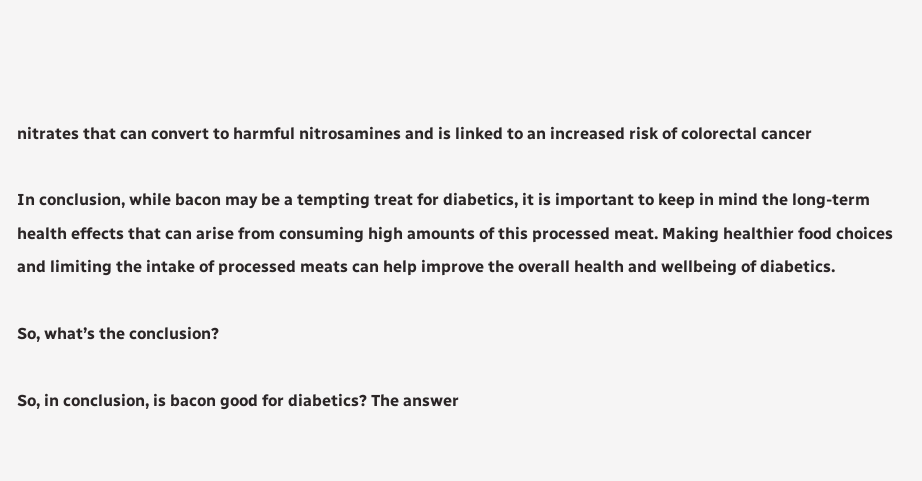nitrates that can convert to harmful nitrosamines and is linked to an increased risk of colorectal cancer

In conclusion, while bacon may be a tempting treat for diabetics, it is important to keep in mind the long-term health effects that can arise from consuming high amounts of this processed meat. Making healthier food choices and limiting the intake of processed meats can help improve the overall health and wellbeing of diabetics.

So, what’s the conclusion?

So, in conclusion, is bacon good for diabetics? The answer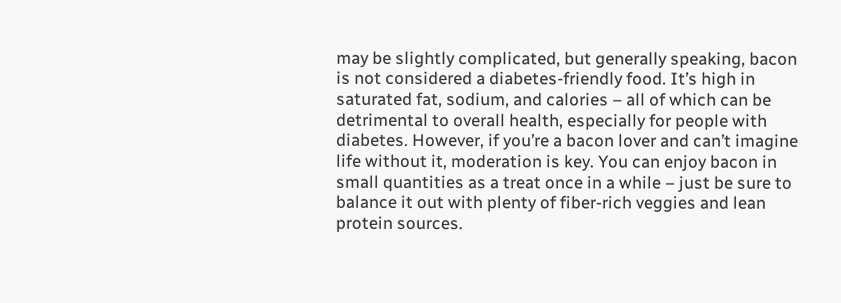may be slightly complicated, but generally speaking, bacon is not considered a diabetes-friendly food. It’s high in saturated fat, sodium, and calories – all of which can be detrimental to overall health, especially for people with diabetes. However, if you’re a bacon lover and can’t imagine life without it, moderation is key. You can enjoy bacon in small quantities as a treat once in a while – just be sure to balance it out with plenty of fiber-rich veggies and lean protein sources.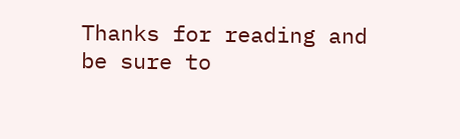Thanks for reading and be sure to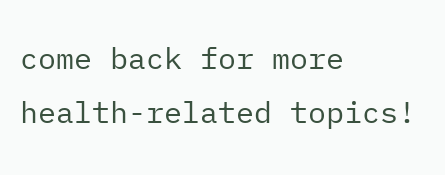come back for more health-related topics!